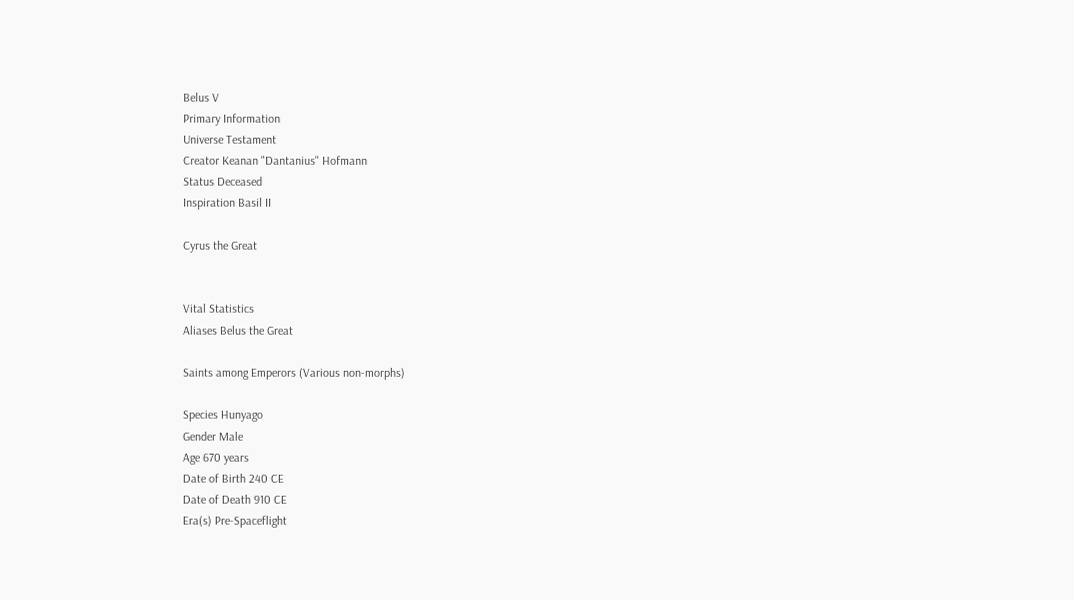Belus V
Primary Information
Universe Testament
Creator Keanan "Dantanius" Hofmann
Status Deceased
Inspiration Basil II

Cyrus the Great


Vital Statistics
Aliases Belus the Great

Saints among Emperors (Various non-morphs)

Species Hunyago
Gender Male
Age 670 years
Date of Birth 240 CE
Date of Death 910 CE
Era(s) Pre-Spaceflight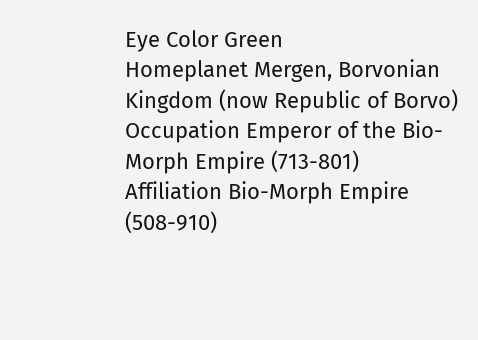Eye Color Green
Homeplanet Mergen, Borvonian Kingdom (now Republic of Borvo)
Occupation Emperor of the Bio-Morph Empire (713-801)
Affiliation Bio-Morph Empire (508-910)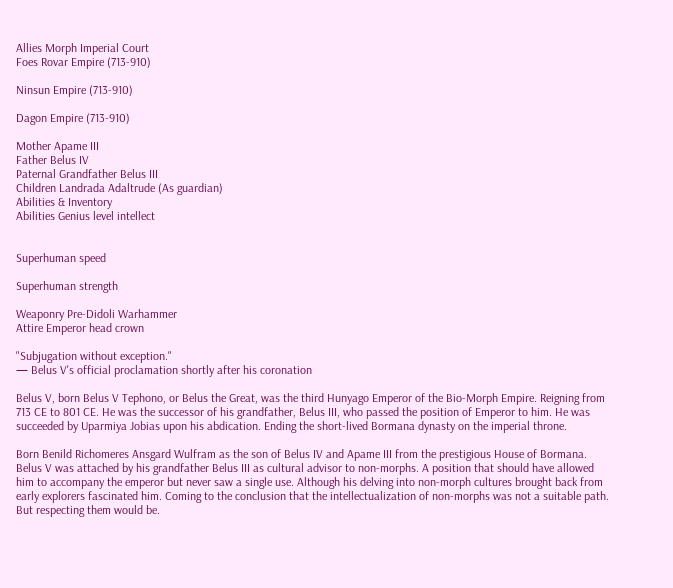Allies Morph Imperial Court
Foes Rovar Empire (713-910)

Ninsun Empire (713-910)

Dagon Empire (713-910)

Mother Apame III
Father Belus IV
Paternal Grandfather Belus III
Children Landrada Adaltrude (As guardian)
Abilities & Inventory
Abilities Genius level intellect


Superhuman speed

Superhuman strength

Weaponry Pre-Didoli Warhammer
Attire Emperor head crown

"Subjugation without exception."
— Belus V's official proclamation shortly after his coronation

Belus V, born Belus V Tephono, or Belus the Great, was the third Hunyago Emperor of the Bio-Morph Empire. Reigning from 713 CE to 801 CE. He was the successor of his grandfather, Belus III, who passed the position of Emperor to him. He was succeeded by Uparmiya Jobias upon his abdication. Ending the short-lived Bormana dynasty on the imperial throne.

Born Benild Richomeres Ansgard Wulfram as the son of Belus IV and Apame III from the prestigious House of Bormana. Belus V was attached by his grandfather Belus III as cultural advisor to non-morphs. A position that should have allowed him to accompany the emperor but never saw a single use. Although his delving into non-morph cultures brought back from early explorers fascinated him. Coming to the conclusion that the intellectualization of non-morphs was not a suitable path. But respecting them would be.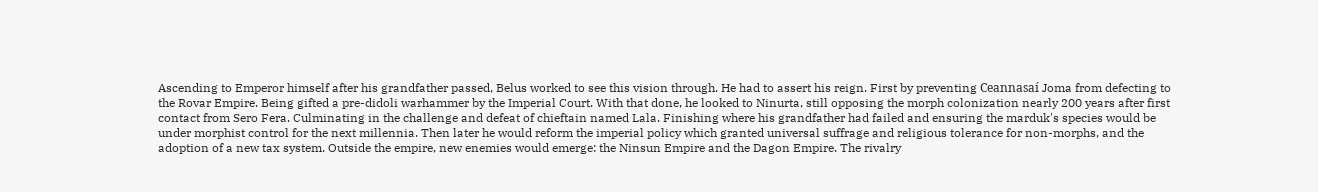Ascending to Emperor himself after his grandfather passed, Belus worked to see this vision through. He had to assert his reign. First by preventing Ceannasaí Joma from defecting to the Rovar Empire. Being gifted a pre-didoli warhammer by the Imperial Court. With that done, he looked to Ninurta, still opposing the morph colonization nearly 200 years after first contact from Sero Fera. Culminating in the challenge and defeat of chieftain named Lala. Finishing where his grandfather had failed and ensuring the marduk's species would be under morphist control for the next millennia. Then later he would reform the imperial policy which granted universal suffrage and religious tolerance for non-morphs, and the adoption of a new tax system. Outside the empire, new enemies would emerge: the Ninsun Empire and the Dagon Empire. The rivalry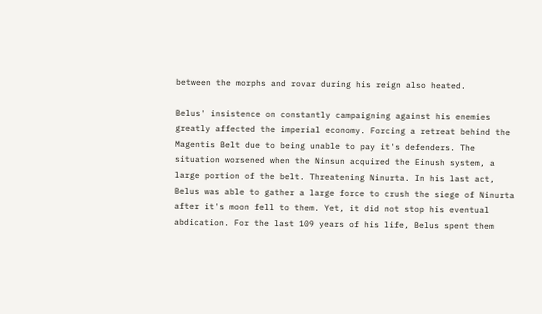between the morphs and rovar during his reign also heated.

Belus' insistence on constantly campaigning against his enemies greatly affected the imperial economy. Forcing a retreat behind the Magentis Belt due to being unable to pay it's defenders. The situation worsened when the Ninsun acquired the Einush system, a large portion of the belt. Threatening Ninurta. In his last act, Belus was able to gather a large force to crush the siege of Ninurta after it's moon fell to them. Yet, it did not stop his eventual abdication. For the last 109 years of his life, Belus spent them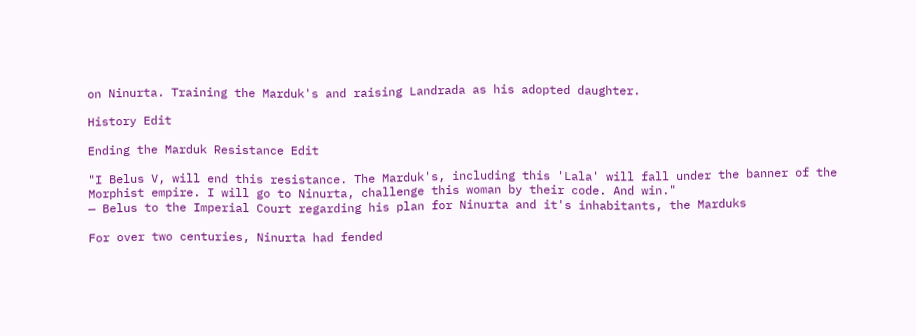on Ninurta. Training the Marduk's and raising Landrada as his adopted daughter.

History Edit

Ending the Marduk Resistance Edit

"I Belus V, will end this resistance. The Marduk's, including this 'Lala' will fall under the banner of the Morphist empire. I will go to Ninurta, challenge this woman by their code. And win."
— Belus to the Imperial Court regarding his plan for Ninurta and it's inhabitants, the Marduks

For over two centuries, Ninurta had fended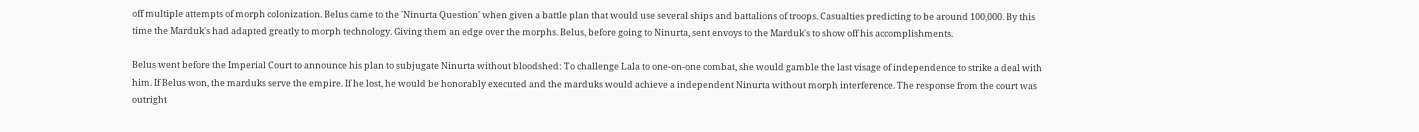off multiple attempts of morph colonization. Belus came to the 'Ninurta Question' when given a battle plan that would use several ships and battalions of troops. Casualties predicting to be around 100,000. By this time the Marduk's had adapted greatly to morph technology. Giving them an edge over the morphs. Belus, before going to Ninurta, sent envoys to the Marduk's to show off his accomplishments.

Belus went before the Imperial Court to announce his plan to subjugate Ninurta without bloodshed: To challenge Lala to one-on-one combat, she would gamble the last visage of independence to strike a deal with him. If Belus won, the marduks serve the empire. If he lost, he would be honorably executed and the marduks would achieve a independent Ninurta without morph interference. The response from the court was outright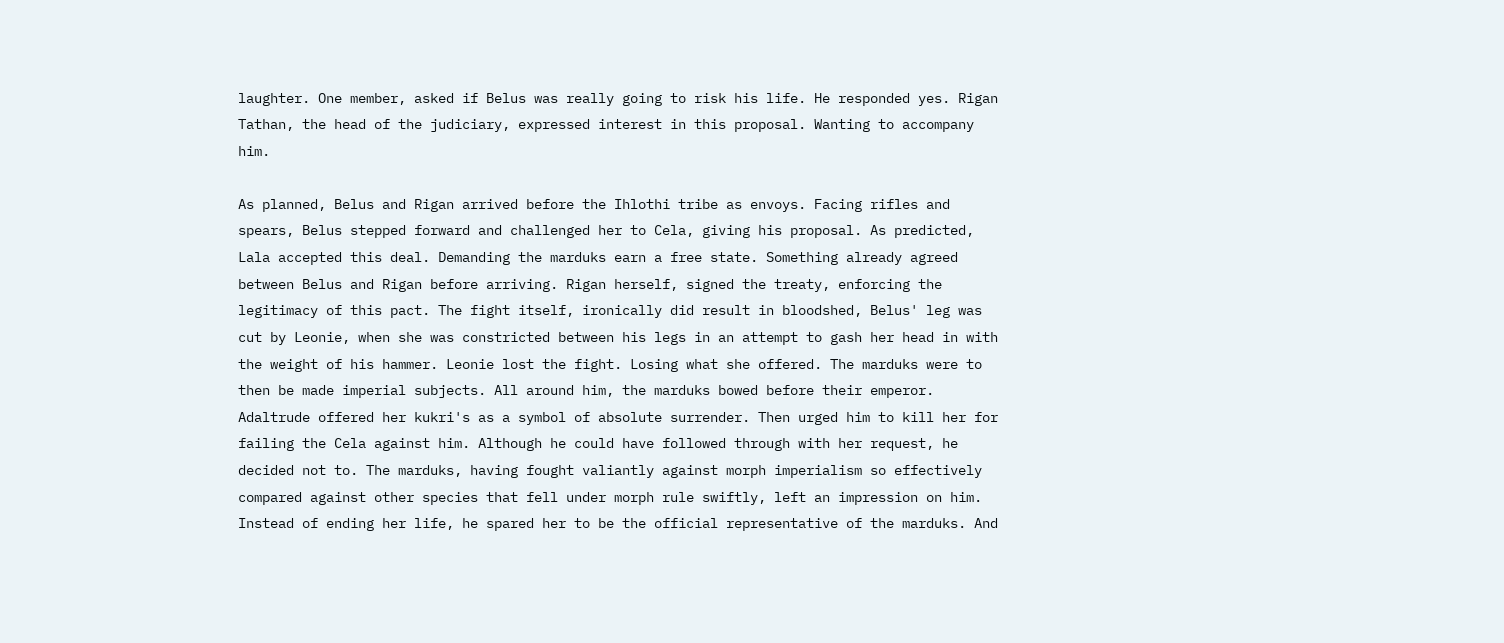laughter. One member, asked if Belus was really going to risk his life. He responded yes. Rigan Tathan, the head of the judiciary, expressed interest in this proposal. Wanting to accompany him.

As planned, Belus and Rigan arrived before the Ihlothi tribe as envoys. Facing rifles and spears, Belus stepped forward and challenged her to Cela, giving his proposal. As predicted, Lala accepted this deal. Demanding the marduks earn a free state. Something already agreed between Belus and Rigan before arriving. Rigan herself, signed the treaty, enforcing the legitimacy of this pact. The fight itself, ironically did result in bloodshed, Belus' leg was cut by Leonie, when she was constricted between his legs in an attempt to gash her head in with the weight of his hammer. Leonie lost the fight. Losing what she offered. The marduks were to then be made imperial subjects. All around him, the marduks bowed before their emperor. Adaltrude offered her kukri's as a symbol of absolute surrender. Then urged him to kill her for failing the Cela against him. Although he could have followed through with her request, he decided not to. The marduks, having fought valiantly against morph imperialism so effectively compared against other species that fell under morph rule swiftly, left an impression on him. Instead of ending her life, he spared her to be the official representative of the marduks. And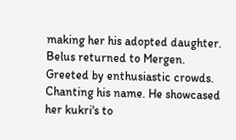making her his adopted daughter. Belus returned to Mergen. Greeted by enthusiastic crowds. Chanting his name. He showcased her kukri's to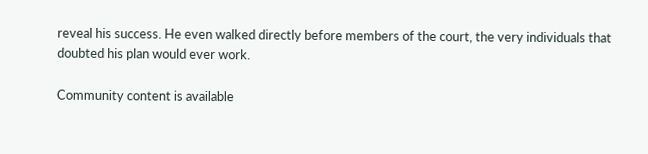reveal his success. He even walked directly before members of the court, the very individuals that doubted his plan would ever work.

Community content is available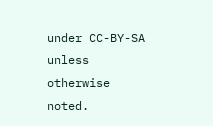under CC-BY-SA unless otherwise noted.